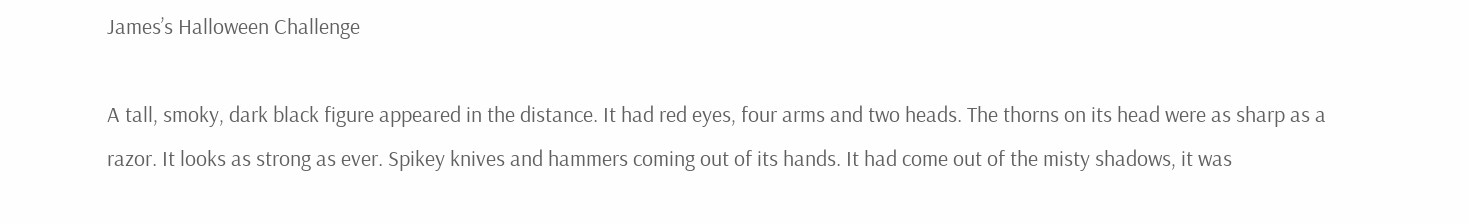James’s Halloween Challenge

A tall, smoky, dark black figure appeared in the distance. It had red eyes, four arms and two heads. The thorns on its head were as sharp as a razor. It looks as strong as ever. Spikey knives and hammers coming out of its hands. It had come out of the misty shadows, it was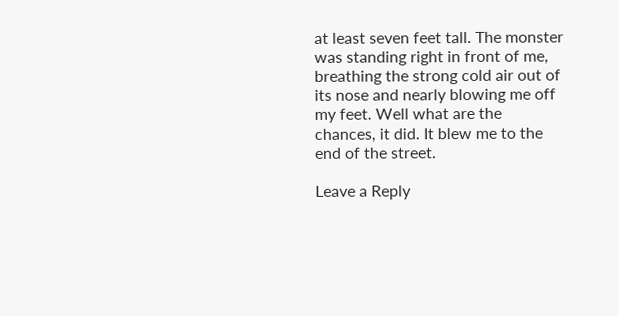at least seven feet tall. The monster was standing right in front of me, breathing the strong cold air out of its nose and nearly blowing me off my feet. Well what are the chances, it did. It blew me to the end of the street.

Leave a Reply